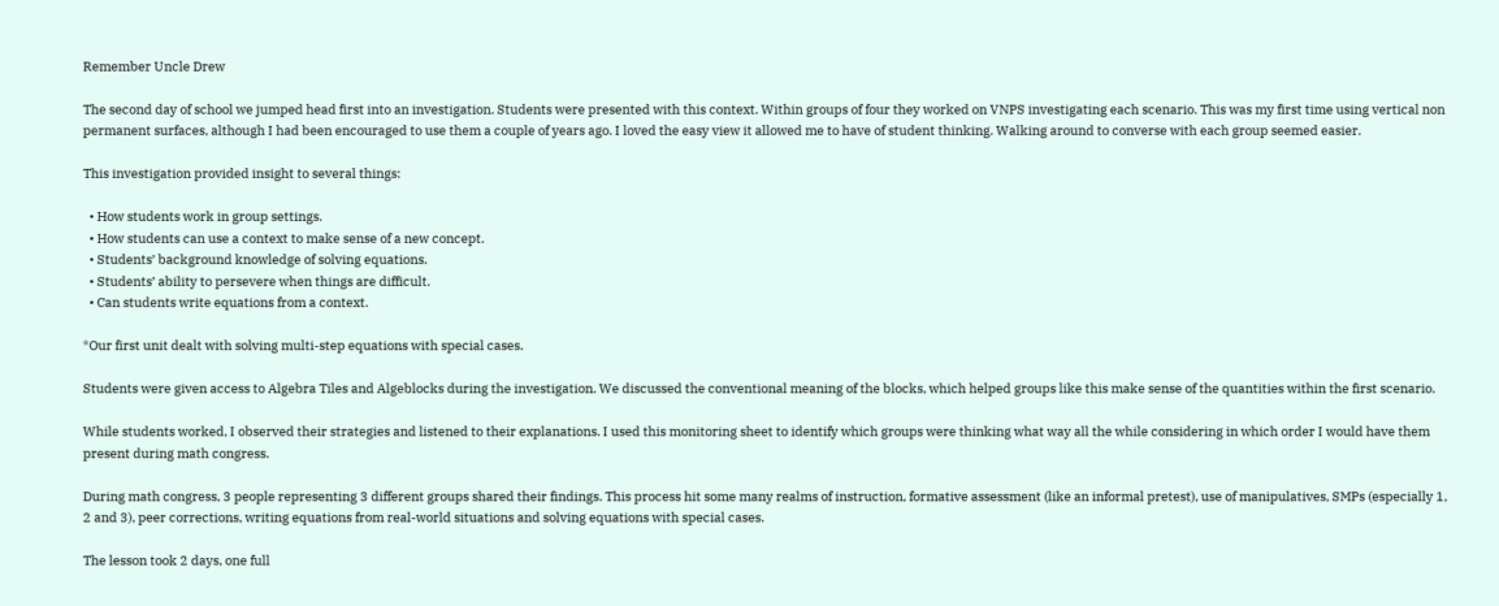Remember Uncle Drew

The second day of school we jumped head first into an investigation. Students were presented with this context. Within groups of four they worked on VNPS investigating each scenario. This was my first time using vertical non permanent surfaces, although I had been encouraged to use them a couple of years ago. I loved the easy view it allowed me to have of student thinking. Walking around to converse with each group seemed easier.

This investigation provided insight to several things:

  • How students work in group settings.
  • How students can use a context to make sense of a new concept.
  • Students’ background knowledge of solving equations.
  • Students’ ability to persevere when things are difficult.
  • Can students write equations from a context.

*Our first unit dealt with solving multi-step equations with special cases.

Students were given access to Algebra Tiles and Algeblocks during the investigation. We discussed the conventional meaning of the blocks, which helped groups like this make sense of the quantities within the first scenario.

While students worked, I observed their strategies and listened to their explanations. I used this monitoring sheet to identify which groups were thinking what way all the while considering in which order I would have them present during math congress.

During math congress, 3 people representing 3 different groups shared their findings. This process hit some many realms of instruction, formative assessment (like an informal pretest), use of manipulatives, SMPs (especially 1, 2 and 3), peer corrections, writing equations from real-world situations and solving equations with special cases.

The lesson took 2 days, one full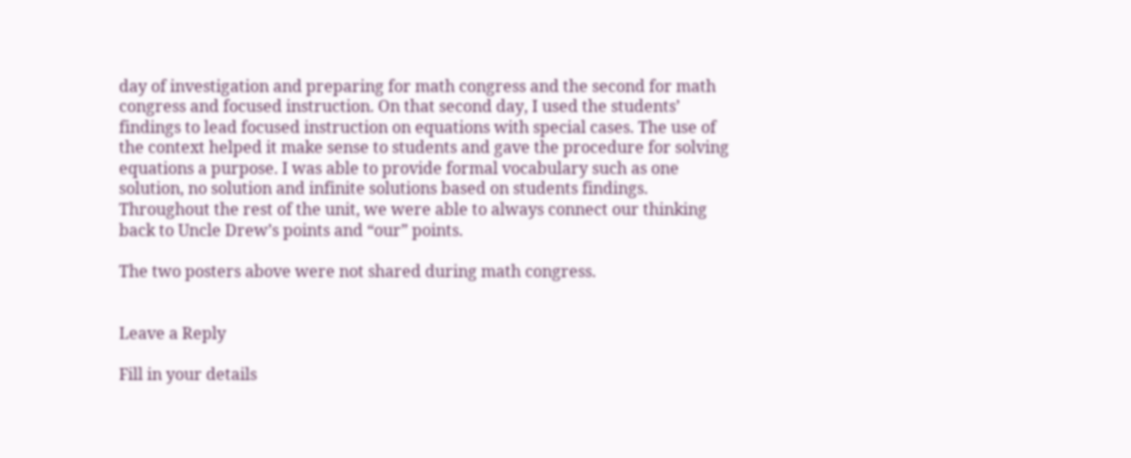day of investigation and preparing for math congress and the second for math congress and focused instruction. On that second day, I used the students’ findings to lead focused instruction on equations with special cases. The use of the context helped it make sense to students and gave the procedure for solving equations a purpose. I was able to provide formal vocabulary such as one solution, no solution and infinite solutions based on students findings. Throughout the rest of the unit, we were able to always connect our thinking back to Uncle Drew’s points and “our” points.

The two posters above were not shared during math congress.


Leave a Reply

Fill in your details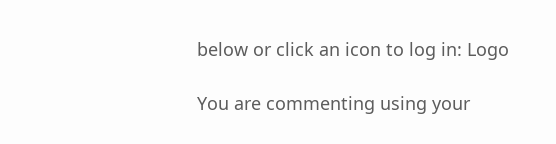below or click an icon to log in: Logo

You are commenting using your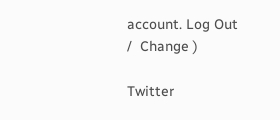account. Log Out /  Change )

Twitter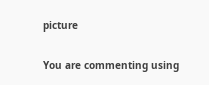picture

You are commenting using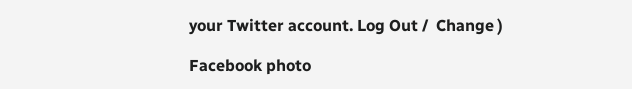your Twitter account. Log Out /  Change )

Facebook photo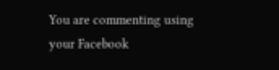You are commenting using your Facebook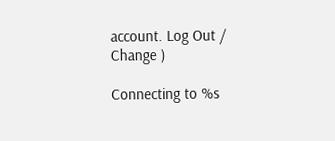account. Log Out /  Change )

Connecting to %s